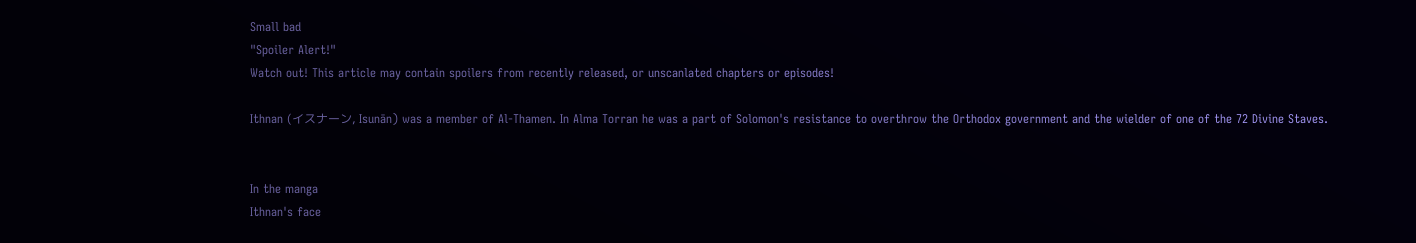Small bad
"Spoiler Alert!"
Watch out! This article may contain spoilers from recently released, or unscanlated chapters or episodes!

Ithnan (イスナーン, Isunān) was a member of Al-Thamen. In Alma Torran he was a part of Solomon's resistance to overthrow the Orthodox government and the wielder of one of the 72 Divine Staves.


In the manga
Ithnan's face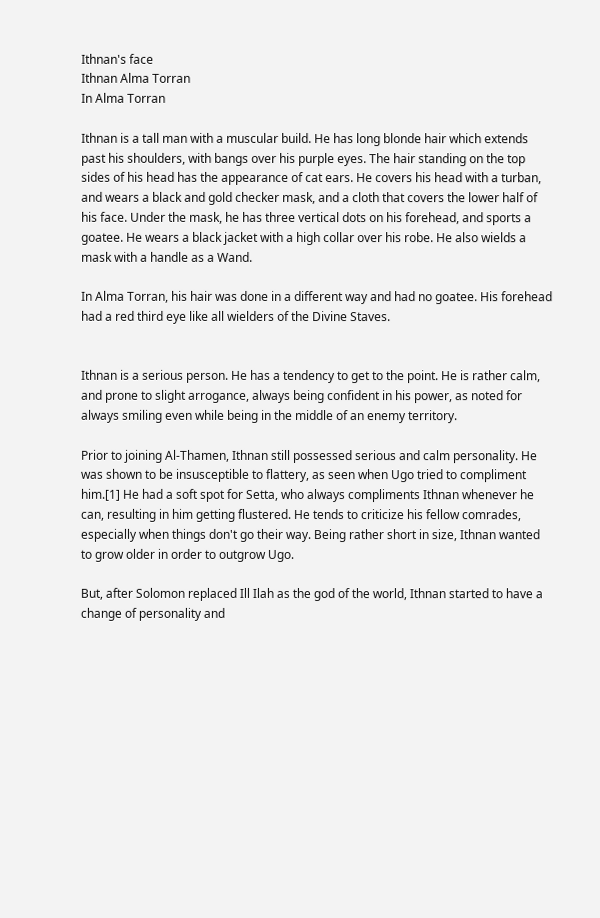Ithnan's face
Ithnan Alma Torran
In Alma Torran

Ithnan is a tall man with a muscular build. He has long blonde hair which extends past his shoulders, with bangs over his purple eyes. The hair standing on the top sides of his head has the appearance of cat ears. He covers his head with a turban, and wears a black and gold checker mask, and a cloth that covers the lower half of his face. Under the mask, he has three vertical dots on his forehead, and sports a goatee. He wears a black jacket with a high collar over his robe. He also wields a mask with a handle as a Wand.

In Alma Torran, his hair was done in a different way and had no goatee. His forehead had a red third eye like all wielders of the Divine Staves.


Ithnan is a serious person. He has a tendency to get to the point. He is rather calm, and prone to slight arrogance, always being confident in his power, as noted for always smiling even while being in the middle of an enemy territory.

Prior to joining Al-Thamen, Ithnan still possessed serious and calm personality. He was shown to be insusceptible to flattery, as seen when Ugo tried to compliment him.[1] He had a soft spot for Setta, who always compliments Ithnan whenever he can, resulting in him getting flustered. He tends to criticize his fellow comrades, especially when things don't go their way. Being rather short in size, Ithnan wanted to grow older in order to outgrow Ugo.

But, after Solomon replaced Ill Ilah as the god of the world, Ithnan started to have a change of personality and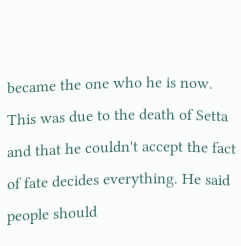became the one who he is now. This was due to the death of Setta and that he couldn't accept the fact of fate decides everything. He said people should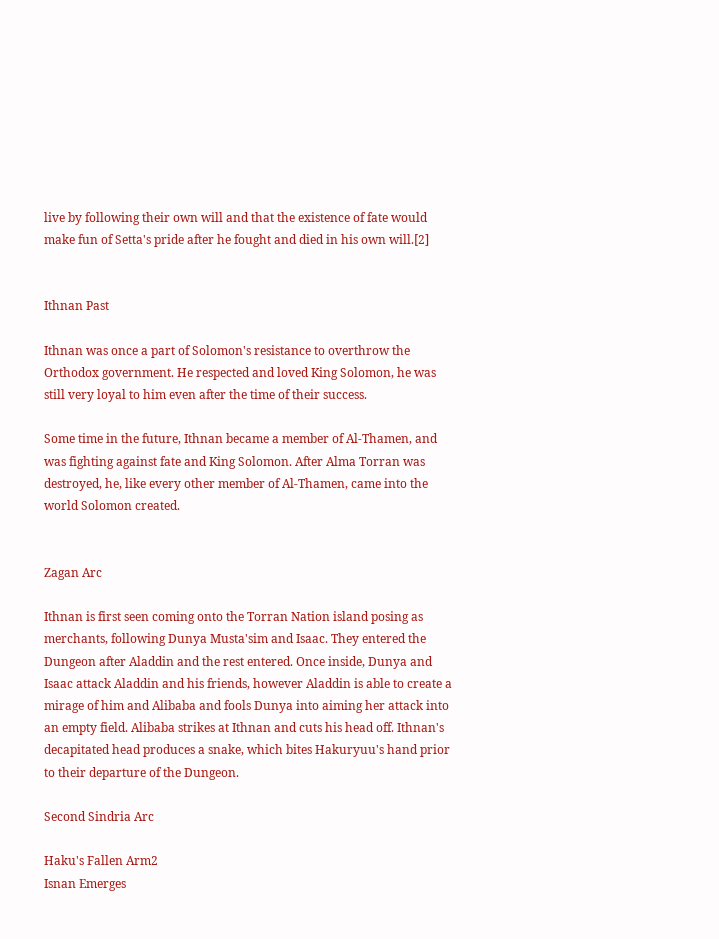live by following their own will and that the existence of fate would make fun of Setta's pride after he fought and died in his own will.[2]


Ithnan Past

Ithnan was once a part of Solomon's resistance to overthrow the Orthodox government. He respected and loved King Solomon, he was still very loyal to him even after the time of their success.

Some time in the future, Ithnan became a member of Al-Thamen, and was fighting against fate and King Solomon. After Alma Torran was destroyed, he, like every other member of Al-Thamen, came into the world Solomon created.


Zagan Arc

Ithnan is first seen coming onto the Torran Nation island posing as merchants, following Dunya Musta'sim and Isaac. They entered the Dungeon after Aladdin and the rest entered. Once inside, Dunya and Isaac attack Aladdin and his friends, however Aladdin is able to create a mirage of him and Alibaba and fools Dunya into aiming her attack into an empty field. Alibaba strikes at Ithnan and cuts his head off. Ithnan's decapitated head produces a snake, which bites Hakuryuu's hand prior to their departure of the Dungeon.

Second Sindria Arc

Haku's Fallen Arm2
Isnan Emerges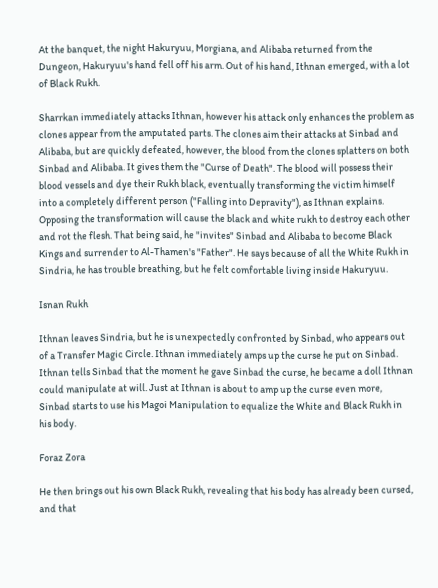At the banquet, the night Hakuryuu, Morgiana, and Alibaba returned from the Dungeon, Hakuryuu's hand fell off his arm. Out of his hand, Ithnan emerged, with a lot of Black Rukh.

Sharrkan immediately attacks Ithnan, however his attack only enhances the problem as clones appear from the amputated parts. The clones aim their attacks at Sinbad and Alibaba, but are quickly defeated, however, the blood from the clones splatters on both Sinbad and Alibaba. It gives them the "Curse of Death". The blood will possess their blood vessels and dye their Rukh black, eventually transforming the victim himself into a completely different person ("Falling into Depravity"), as Ithnan explains. Opposing the transformation will cause the black and white rukh to destroy each other and rot the flesh. That being said, he "invites" Sinbad and Alibaba to become Black Kings and surrender to Al-Thamen's "Father". He says because of all the White Rukh in Sindria, he has trouble breathing, but he felt comfortable living inside Hakuryuu.

Isnan Rukh

Ithnan leaves Sindria, but he is unexpectedly confronted by Sinbad, who appears out of a Transfer Magic Circle. Ithnan immediately amps up the curse he put on Sinbad. Ithnan tells Sinbad that the moment he gave Sinbad the curse, he became a doll Ithnan could manipulate at will. Just at Ithnan is about to amp up the curse even more, Sinbad starts to use his Magoi Manipulation to equalize the White and Black Rukh in his body.

Foraz Zora

He then brings out his own Black Rukh, revealing that his body has already been cursed, and that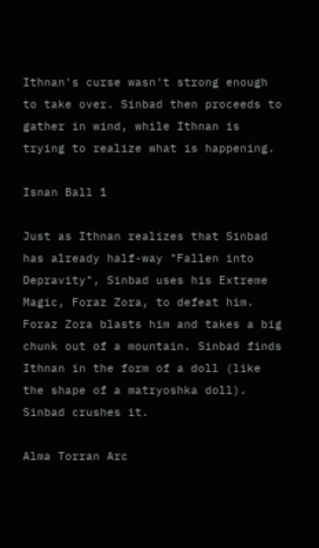Ithnan's curse wasn't strong enough to take over. Sinbad then proceeds to gather in wind, while Ithnan is trying to realize what is happening.

Isnan Ball 1

Just as Ithnan realizes that Sinbad has already half-way "Fallen into Depravity", Sinbad uses his Extreme Magic, Foraz Zora, to defeat him. Foraz Zora blasts him and takes a big chunk out of a mountain. Sinbad finds Ithnan in the form of a doll (like the shape of a matryoshka doll). Sinbad crushes it.

Alma Torran Arc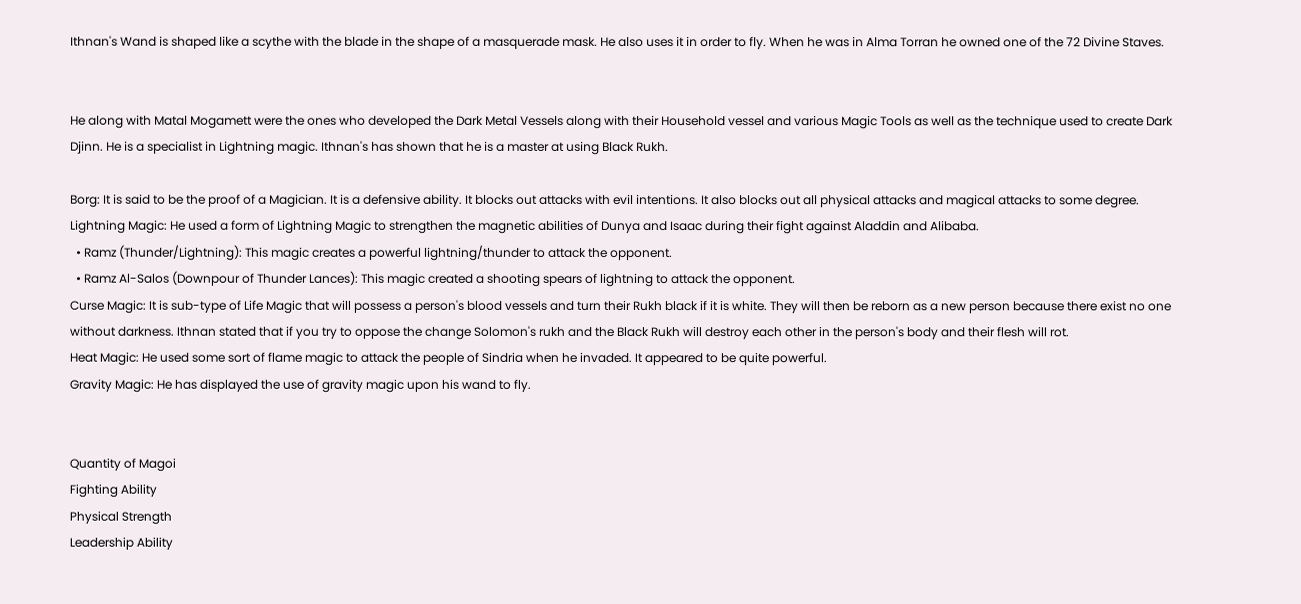Ithnan's Wand is shaped like a scythe with the blade in the shape of a masquerade mask. He also uses it in order to fly. When he was in Alma Torran he owned one of the 72 Divine Staves.


He along with Matal Mogamett were the ones who developed the Dark Metal Vessels along with their Household vessel and various Magic Tools as well as the technique used to create Dark Djinn. He is a specialist in Lightning magic. Ithnan's has shown that he is a master at using Black Rukh.

Borg: It is said to be the proof of a Magician. It is a defensive ability. It blocks out attacks with evil intentions. It also blocks out all physical attacks and magical attacks to some degree.
Lightning Magic: He used a form of Lightning Magic to strengthen the magnetic abilities of Dunya and Isaac during their fight against Aladdin and Alibaba.
  • Ramz (Thunder/Lightning): This magic creates a powerful lightning/thunder to attack the opponent.
  • Ramz Al-Salos (Downpour of Thunder Lances): This magic created a shooting spears of lightning to attack the opponent.
Curse Magic: It is sub-type of Life Magic that will possess a person's blood vessels and turn their Rukh black if it is white. They will then be reborn as a new person because there exist no one without darkness. Ithnan stated that if you try to oppose the change Solomon's rukh and the Black Rukh will destroy each other in the person's body and their flesh will rot.
Heat Magic: He used some sort of flame magic to attack the people of Sindria when he invaded. It appeared to be quite powerful.
Gravity Magic: He has displayed the use of gravity magic upon his wand to fly.


Quantity of Magoi
Fighting Ability
Physical Strength
Leadership Ability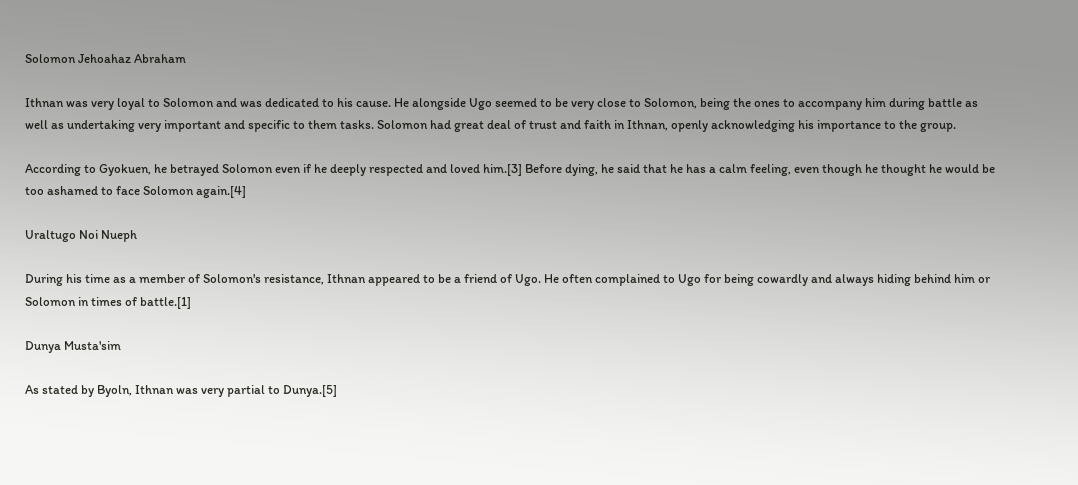Solomon Jehoahaz Abraham

Ithnan was very loyal to Solomon and was dedicated to his cause. He alongside Ugo seemed to be very close to Solomon, being the ones to accompany him during battle as well as undertaking very important and specific to them tasks. Solomon had great deal of trust and faith in Ithnan, openly acknowledging his importance to the group.

According to Gyokuen, he betrayed Solomon even if he deeply respected and loved him.[3] Before dying, he said that he has a calm feeling, even though he thought he would be too ashamed to face Solomon again.[4]

Uraltugo Noi Nueph

During his time as a member of Solomon's resistance, Ithnan appeared to be a friend of Ugo. He often complained to Ugo for being cowardly and always hiding behind him or Solomon in times of battle.[1]

Dunya Musta'sim

As stated by Byoln, Ithnan was very partial to Dunya.[5]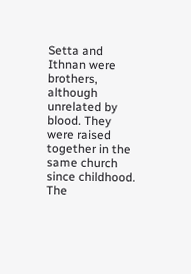Setta and Ithnan were brothers, although unrelated by blood. They were raised together in the same church since childhood. The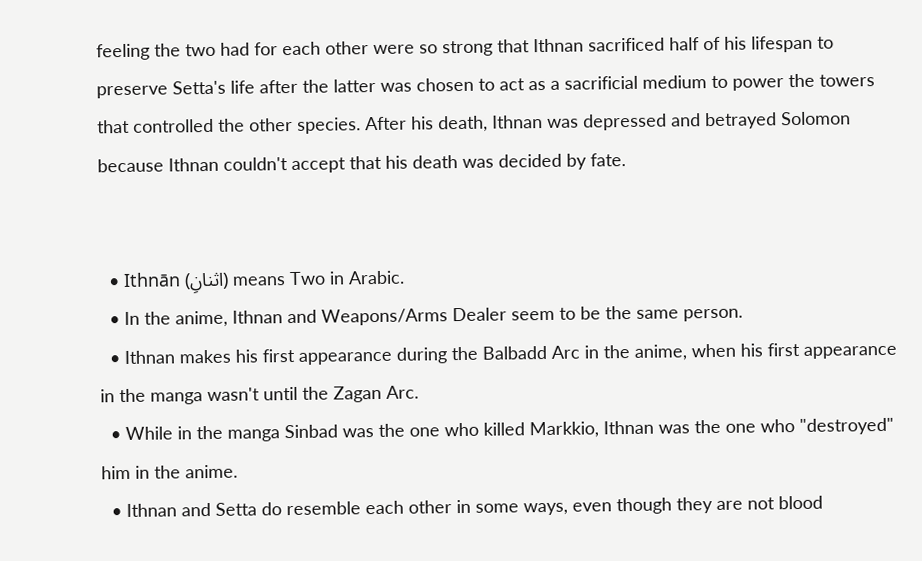feeling the two had for each other were so strong that Ithnan sacrificed half of his lifespan to preserve Setta's life after the latter was chosen to act as a sacrificial medium to power the towers that controlled the other species. After his death, Ithnan was depressed and betrayed Solomon because Ithnan couldn't accept that his death was decided by fate.


  • Ithnān (اثنانِ) means Two in Arabic.
  • In the anime, Ithnan and Weapons/Arms Dealer seem to be the same person.
  • Ithnan makes his first appearance during the Balbadd Arc in the anime, when his first appearance in the manga wasn't until the Zagan Arc.
  • While in the manga Sinbad was the one who killed Markkio, Ithnan was the one who "destroyed" him in the anime.
  • Ithnan and Setta do resemble each other in some ways, even though they are not blood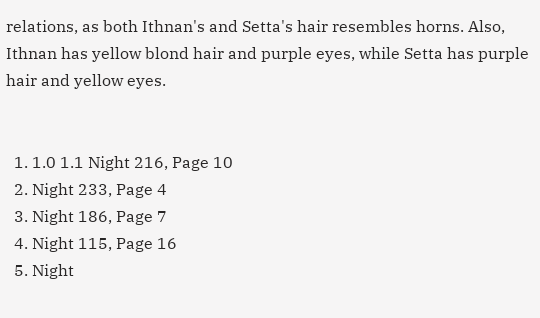relations, as both Ithnan's and Setta's hair resembles horns. Also, Ithnan has yellow blond hair and purple eyes, while Setta has purple hair and yellow eyes.


  1. 1.0 1.1 Night 216, Page 10
  2. Night 233, Page 4
  3. Night 186, Page 7
  4. Night 115, Page 16
  5. Night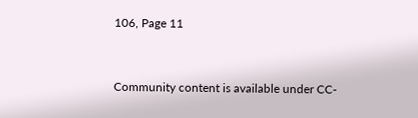106, Page 11


Community content is available under CC-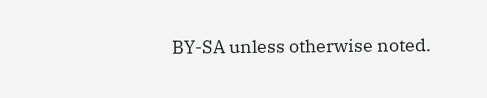BY-SA unless otherwise noted.